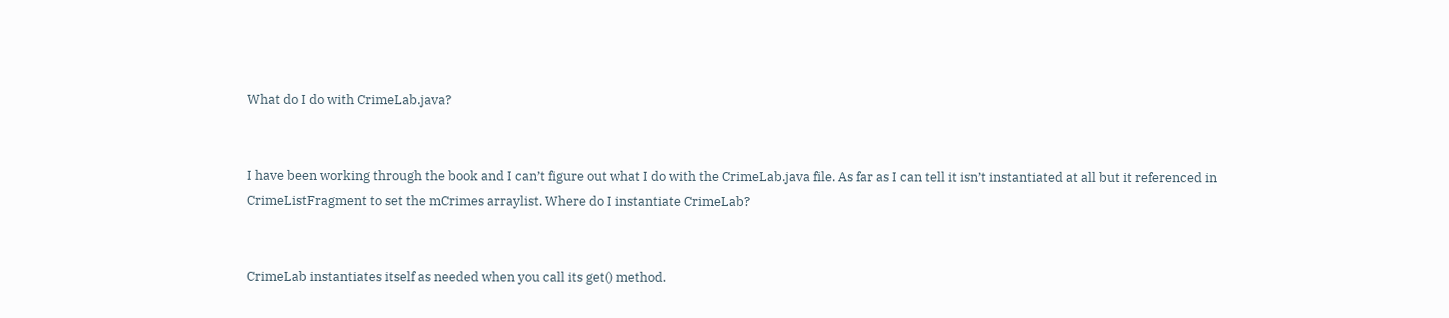What do I do with CrimeLab.java?


I have been working through the book and I can’t figure out what I do with the CrimeLab.java file. As far as I can tell it isn’t instantiated at all but it referenced in CrimeListFragment to set the mCrimes arraylist. Where do I instantiate CrimeLab?


CrimeLab instantiates itself as needed when you call its get() method.